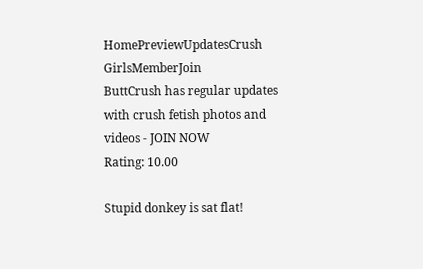HomePreviewUpdatesCrush GirlsMemberJoin
ButtCrush has regular updates with crush fetish photos and videos - JOIN NOW
Rating: 10.00

Stupid donkey is sat flat!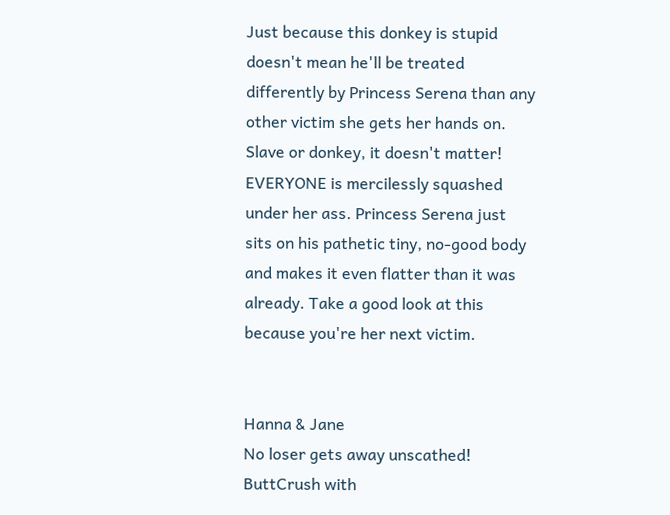Just because this donkey is stupid doesn't mean he'll be treated differently by Princess Serena than any other victim she gets her hands on. Slave or donkey, it doesn't matter! EVERYONE is mercilessly squashed under her ass. Princess Serena just sits on his pathetic tiny, no-good body and makes it even flatter than it was already. Take a good look at this because you're her next victim.


Hanna & Jane
No loser gets away unscathed!
ButtCrush with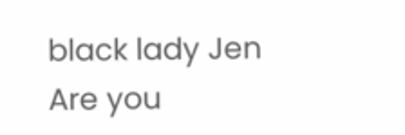black lady Jen
Are you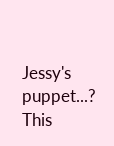Jessy's puppet...?
This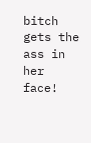bitch gets the ass in her face!